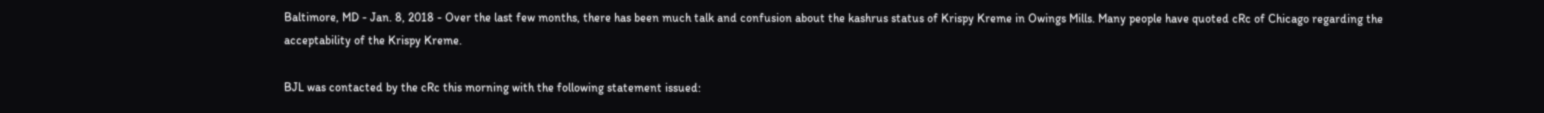Baltimore, MD - Jan. 8, 2018 - Over the last few months, there has been much talk and confusion about the kashrus status of Krispy Kreme in Owings Mills. Many people have quoted cRc of Chicago regarding the acceptability of the Krispy Kreme.

BJL was contacted by the cRc this morning with the following statement issued: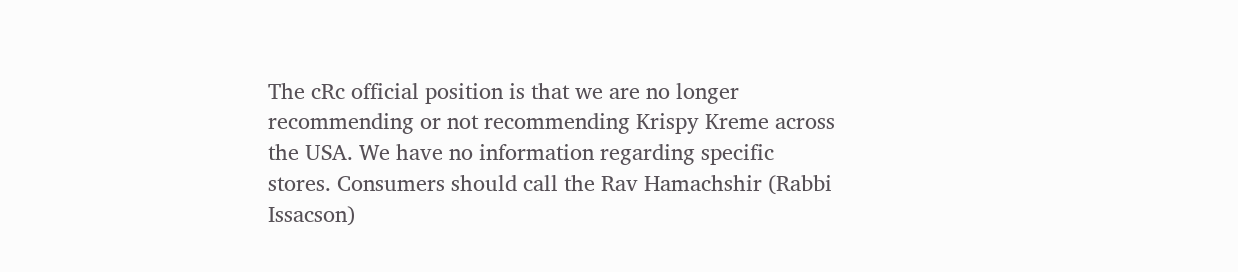The cRc official position is that we are no longer recommending or not recommending Krispy Kreme across the USA. We have no information regarding specific stores. Consumers should call the Rav Hamachshir (Rabbi Issacson)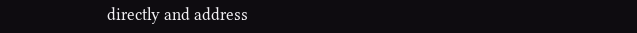directly and address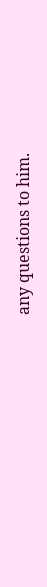any questions to him.